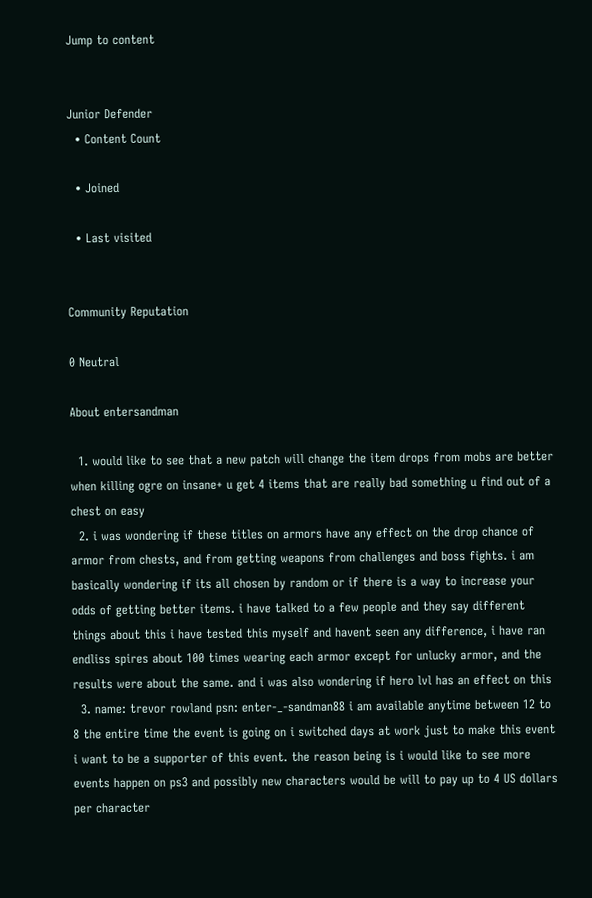Jump to content


Junior Defender
  • Content Count

  • Joined

  • Last visited


Community Reputation

0 Neutral

About entersandman

  1. would like to see that a new patch will change the item drops from mobs are better when killing ogre on insane+ u get 4 items that are really bad something u find out of a chest on easy
  2. i was wondering if these titles on armors have any effect on the drop chance of armor from chests, and from getting weapons from challenges and boss fights. i am basically wondering if its all chosen by random or if there is a way to increase your odds of getting better items. i have talked to a few people and they say different things about this i have tested this myself and havent seen any difference, i have ran endliss spires about 100 times wearing each armor except for unlucky armor, and the results were about the same. and i was also wondering if hero lvl has an effect on this
  3. name: trevor rowland psn: enter-_-sandman88 i am available anytime between 12 to 8 the entire time the event is going on i switched days at work just to make this event i want to be a supporter of this event. the reason being is i would like to see more events happen on ps3 and possibly new characters would be will to pay up to 4 US dollars per character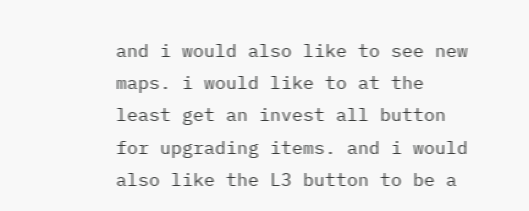and i would also like to see new maps. i would like to at the least get an invest all button for upgrading items. and i would also like the L3 button to be a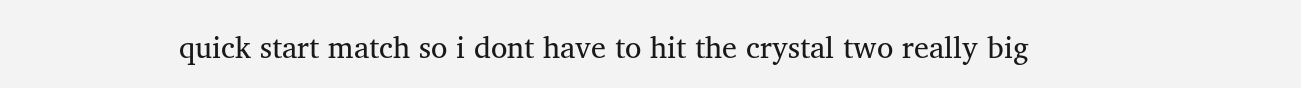quick start match so i dont have to hit the crystal two really big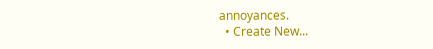annoyances.
  • Create New...